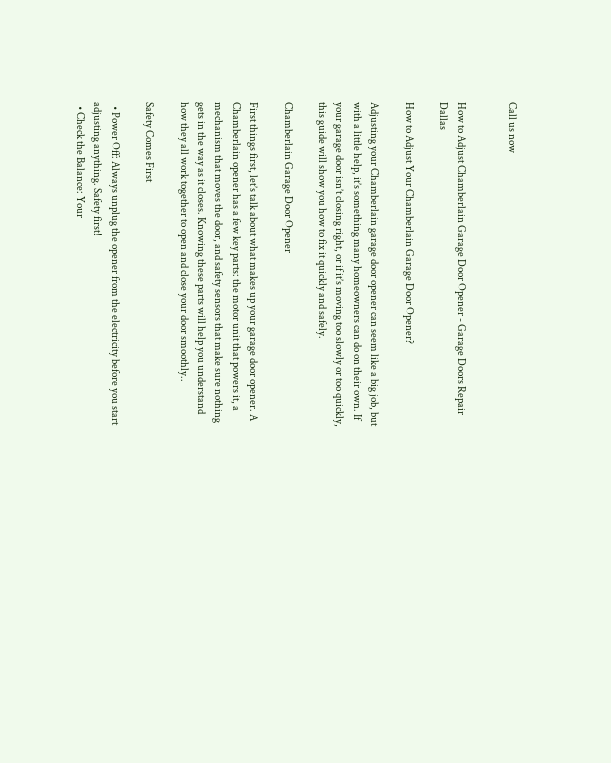Call us now


How to Adjust Chamberlain Garage Door Opener - Garage Doors Repair Dallas

How to Adjust Your Chamberlain Garage Door Opener?

Adjusting your Chamberlain garage door opener can seem like a big job, but with a little help, it’s something many homeowners can do on their own. If your garage door isn’t closing right, or if it’s moving too slowly or too quickly, this guide will show you how to fix it quickly and safely.

Chamberlain Garage Door Opener

First things first, let’s talk about what makes up your garage door opener. A Chamberlain opener has a few key parts: the motor unit that powers it, a mechanism that moves the door, and safety sensors that make sure nothing gets in the way as it closes. Knowing these parts will help you understand how they all work together to open and close your door smoothly..

Safety Comes First

  • Power Off: Always unplug the opener from the electricity before you start adjusting anything. Safety first!
  • Check the Balance: Your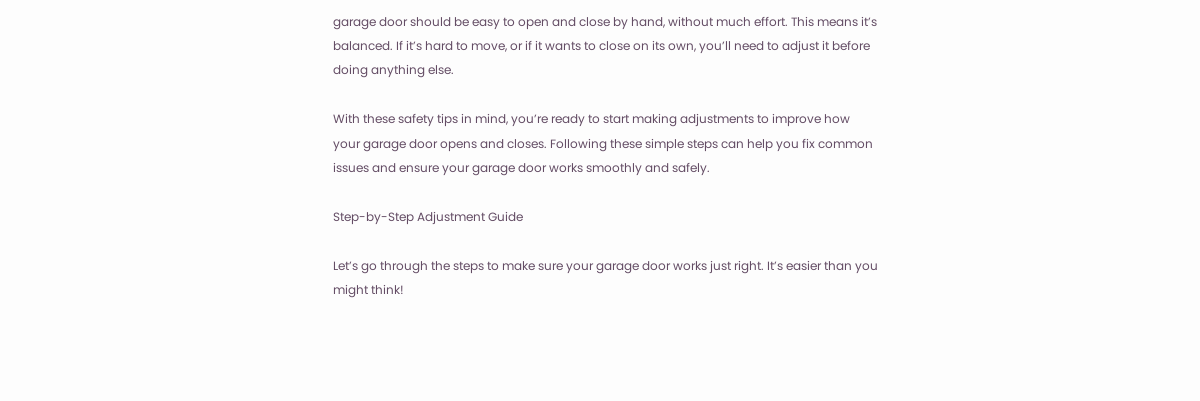garage door should be easy to open and close by hand, without much effort. This means it’s balanced. If it’s hard to move, or if it wants to close on its own, you’ll need to adjust it before doing anything else.

With these safety tips in mind, you’re ready to start making adjustments to improve how your garage door opens and closes. Following these simple steps can help you fix common issues and ensure your garage door works smoothly and safely.

Step-by-Step Adjustment Guide

Let’s go through the steps to make sure your garage door works just right. It’s easier than you might think!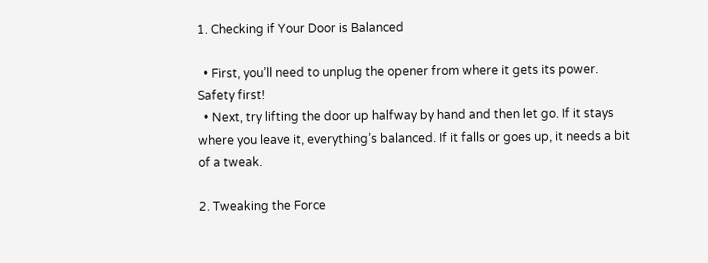1. Checking if Your Door is Balanced

  • First, you’ll need to unplug the opener from where it gets its power. Safety first!
  • Next, try lifting the door up halfway by hand and then let go. If it stays where you leave it, everything’s balanced. If it falls or goes up, it needs a bit of a tweak.

2. Tweaking the Force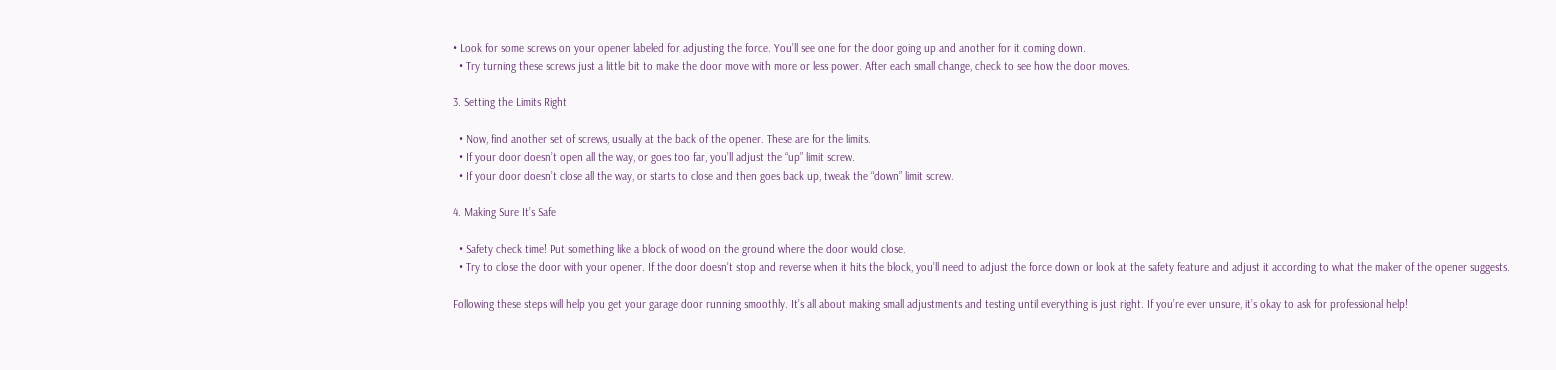• Look for some screws on your opener labeled for adjusting the force. You’ll see one for the door going up and another for it coming down.
  • Try turning these screws just a little bit to make the door move with more or less power. After each small change, check to see how the door moves.

3. Setting the Limits Right

  • Now, find another set of screws, usually at the back of the opener. These are for the limits.
  • If your door doesn’t open all the way, or goes too far, you’ll adjust the “up” limit screw.
  • If your door doesn’t close all the way, or starts to close and then goes back up, tweak the “down” limit screw.

4. Making Sure It’s Safe

  • Safety check time! Put something like a block of wood on the ground where the door would close.
  • Try to close the door with your opener. If the door doesn’t stop and reverse when it hits the block, you’ll need to adjust the force down or look at the safety feature and adjust it according to what the maker of the opener suggests.

Following these steps will help you get your garage door running smoothly. It’s all about making small adjustments and testing until everything is just right. If you’re ever unsure, it’s okay to ask for professional help!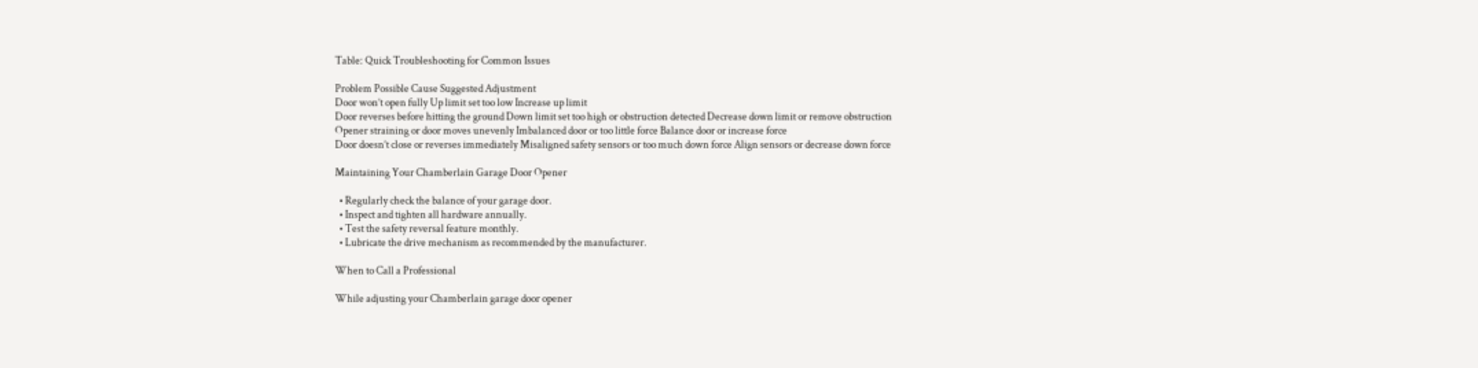Table: Quick Troubleshooting for Common Issues

Problem Possible Cause Suggested Adjustment
Door won’t open fully Up limit set too low Increase up limit
Door reverses before hitting the ground Down limit set too high or obstruction detected Decrease down limit or remove obstruction
Opener straining or door moves unevenly Imbalanced door or too little force Balance door or increase force
Door doesn’t close or reverses immediately Misaligned safety sensors or too much down force Align sensors or decrease down force

Maintaining Your Chamberlain Garage Door Opener

  • Regularly check the balance of your garage door.
  • Inspect and tighten all hardware annually.
  • Test the safety reversal feature monthly.
  • Lubricate the drive mechanism as recommended by the manufacturer.

When to Call a Professional

While adjusting your Chamberlain garage door opener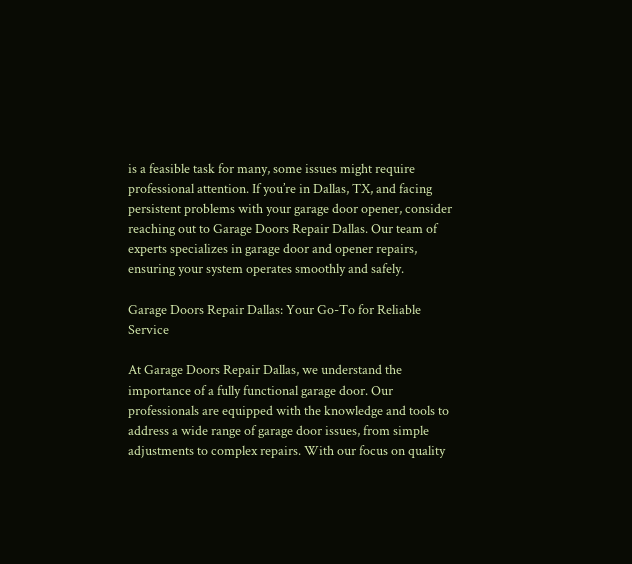is a feasible task for many, some issues might require professional attention. If you’re in Dallas, TX, and facing persistent problems with your garage door opener, consider reaching out to Garage Doors Repair Dallas. Our team of experts specializes in garage door and opener repairs, ensuring your system operates smoothly and safely.

Garage Doors Repair Dallas: Your Go-To for Reliable Service

At Garage Doors Repair Dallas, we understand the importance of a fully functional garage door. Our professionals are equipped with the knowledge and tools to address a wide range of garage door issues, from simple adjustments to complex repairs. With our focus on quality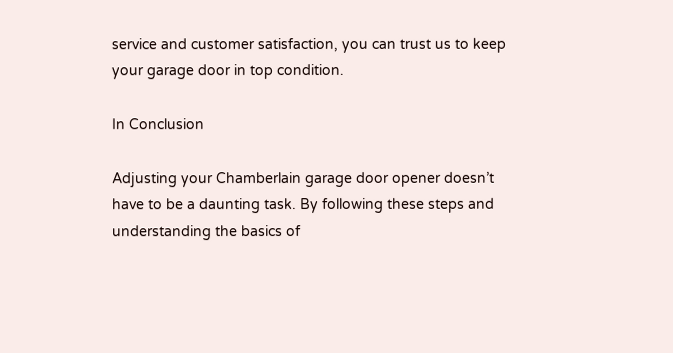service and customer satisfaction, you can trust us to keep your garage door in top condition.

In Conclusion

Adjusting your Chamberlain garage door opener doesn’t have to be a daunting task. By following these steps and understanding the basics of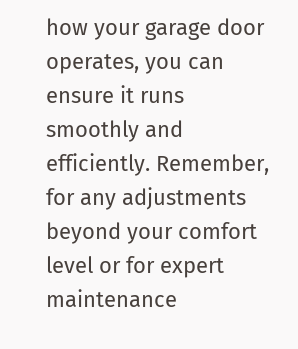how your garage door operates, you can ensure it runs smoothly and efficiently. Remember, for any adjustments beyond your comfort level or for expert maintenance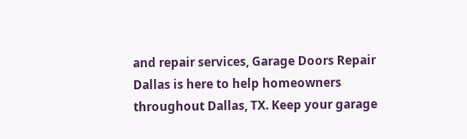and repair services, Garage Doors Repair Dallas is here to help homeowners throughout Dallas, TX. Keep your garage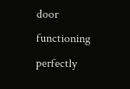door functioning perfectly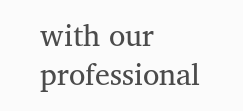with our professional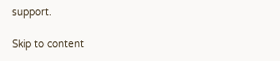support.

Skip to content